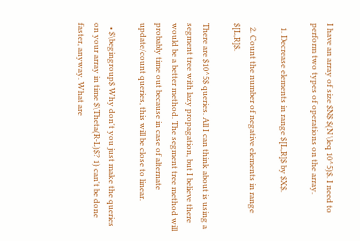I have an array of size $N$ $(N \leq 10^5)$. I need to perform two types of operations on the array.

  1. Decrease elements in range $[L,R]$ by $X$.

  2. Count the number of negative elements in range $[L,R]$.

There are $10^5$ queries. All I can think about is using a segment tree with lazy propagation, but I believe there would be a better method. The segment tree method will probably time out because in case of alternate update/count queries, this will be close to linear.

  • $\begingroup$ Why don't you just make the queries on your array in time $\Theta(R-L)$? 1) can't be done faster, anyway. What are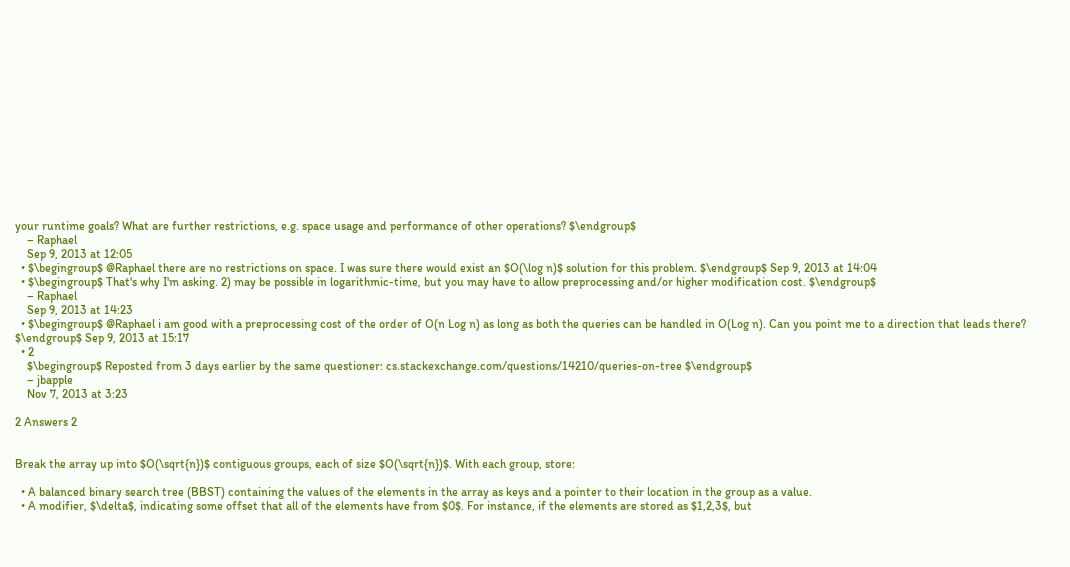your runtime goals? What are further restrictions, e.g. space usage and performance of other operations? $\endgroup$
    – Raphael
    Sep 9, 2013 at 12:05
  • $\begingroup$ @Raphael there are no restrictions on space. I was sure there would exist an $O(\log n)$ solution for this problem. $\endgroup$ Sep 9, 2013 at 14:04
  • $\begingroup$ That's why I'm asking. 2) may be possible in logarithmic-time, but you may have to allow preprocessing and/or higher modification cost. $\endgroup$
    – Raphael
    Sep 9, 2013 at 14:23
  • $\begingroup$ @Raphael i am good with a preprocessing cost of the order of O(n Log n) as long as both the queries can be handled in O(Log n). Can you point me to a direction that leads there? $\endgroup$ Sep 9, 2013 at 15:17
  • 2
    $\begingroup$ Reposted from 3 days earlier by the same questioner: cs.stackexchange.com/questions/14210/queries-on-tree $\endgroup$
    – jbapple
    Nov 7, 2013 at 3:23

2 Answers 2


Break the array up into $O(\sqrt{n})$ contiguous groups, each of size $O(\sqrt{n})$. With each group, store:

  • A balanced binary search tree (BBST) containing the values of the elements in the array as keys and a pointer to their location in the group as a value.
  • A modifier, $\delta$, indicating some offset that all of the elements have from $0$. For instance, if the elements are stored as $1,2,3$, but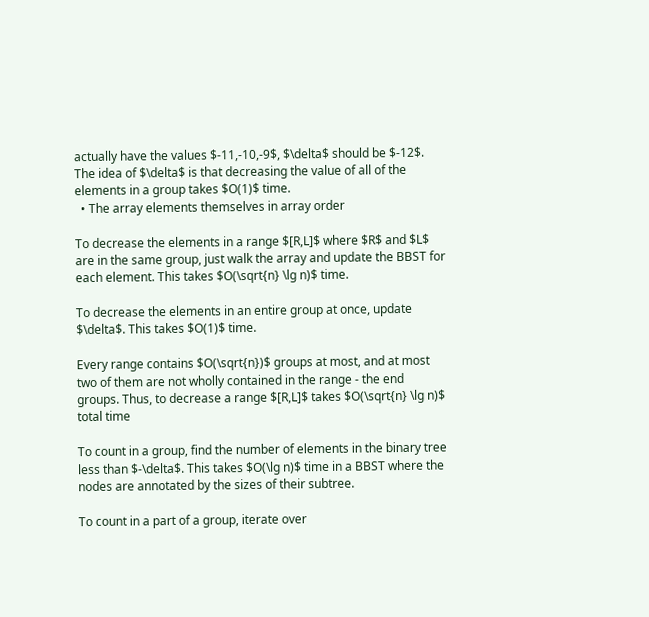actually have the values $-11,-10,-9$, $\delta$ should be $-12$. The idea of $\delta$ is that decreasing the value of all of the elements in a group takes $O(1)$ time.
  • The array elements themselves in array order

To decrease the elements in a range $[R,L]$ where $R$ and $L$ are in the same group, just walk the array and update the BBST for each element. This takes $O(\sqrt{n} \lg n)$ time.

To decrease the elements in an entire group at once, update $\delta$. This takes $O(1)$ time.

Every range contains $O(\sqrt{n})$ groups at most, and at most two of them are not wholly contained in the range - the end groups. Thus, to decrease a range $[R,L]$ takes $O(\sqrt{n} \lg n)$ total time

To count in a group, find the number of elements in the binary tree less than $-\delta$. This takes $O(\lg n)$ time in a BBST where the nodes are annotated by the sizes of their subtree.

To count in a part of a group, iterate over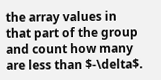the array values in that part of the group and count how many are less than $-\delta$.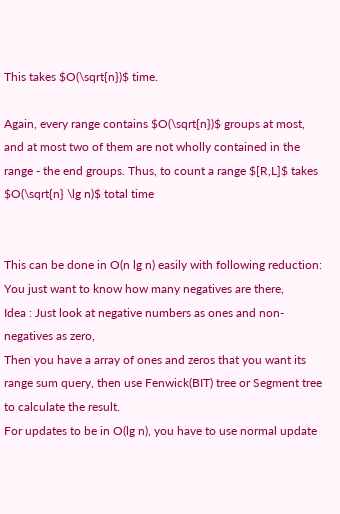This takes $O(\sqrt{n})$ time.

Again, every range contains $O(\sqrt{n})$ groups at most, and at most two of them are not wholly contained in the range - the end groups. Thus, to count a range $[R,L]$ takes $O(\sqrt{n} \lg n)$ total time


This can be done in O(n lg n) easily with following reduction:
You just want to know how many negatives are there,
Idea : Just look at negative numbers as ones and non-negatives as zero,
Then you have a array of ones and zeros that you want its range sum query, then use Fenwick(BIT) tree or Segment tree to calculate the result.
For updates to be in O(lg n), you have to use normal update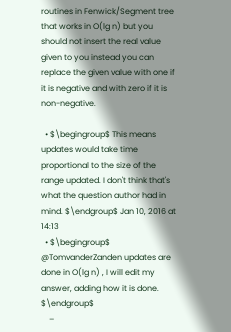routines in Fenwick/Segment tree that works in O(lg n) but you should not insert the real value given to you instead you can replace the given value with one if it is negative and with zero if it is non-negative.

  • $\begingroup$ This means updates would take time proportional to the size of the range updated. I don't think that's what the question author had in mind. $\endgroup$ Jan 10, 2016 at 14:13
  • $\begingroup$ @TomvanderZanden updates are done in O(lg n) , I will edit my answer, adding how it is done. $\endgroup$
    –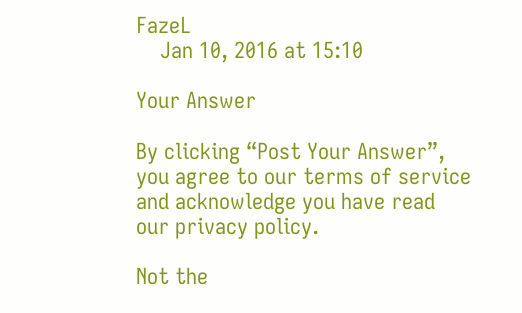FazeL
    Jan 10, 2016 at 15:10

Your Answer

By clicking “Post Your Answer”, you agree to our terms of service and acknowledge you have read our privacy policy.

Not the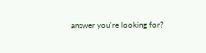answer you're looking for?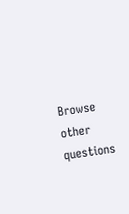Browse other questions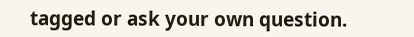tagged or ask your own question.